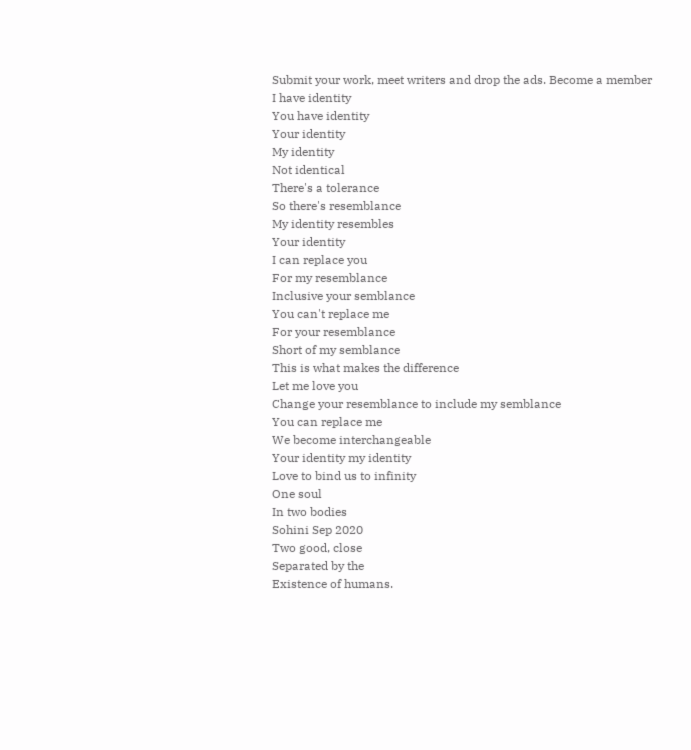Submit your work, meet writers and drop the ads. Become a member
I have identity
You have identity
Your identity
My identity
Not identical
There's a tolerance
So there's resemblance
My identity resembles
Your identity
I can replace you
For my resemblance
Inclusive your semblance
You can't replace me
For your resemblance
Short of my semblance
This is what makes the difference
Let me love you
Change your resemblance to include my semblance
You can replace me
We become interchangeable
Your identity my identity
Love to bind us to infinity
One soul
In two bodies
Sohini Sep 2020
Two good, close
Separated by the
Existence of humans.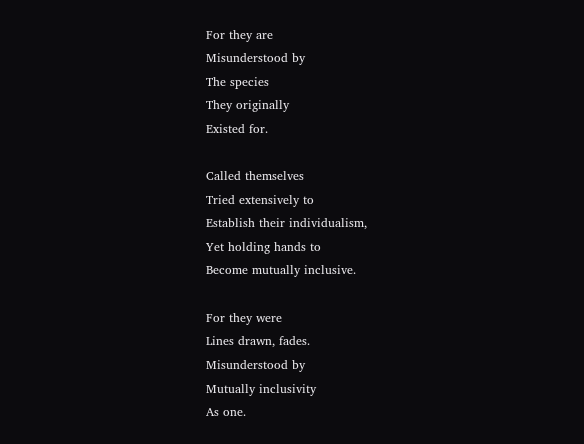For they are
Misunderstood by
The species
They originally
Existed for.

Called themselves
Tried extensively to
Establish their individualism,
Yet holding hands to
Become mutually inclusive.

For they were
Lines drawn, fades.
Misunderstood by
Mutually inclusivity
As one.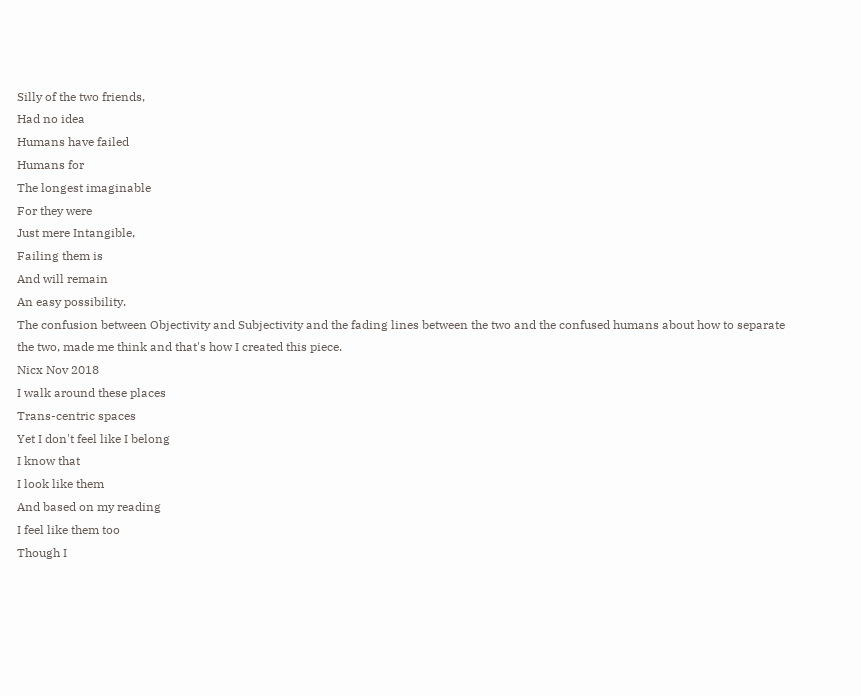Silly of the two friends,
Had no idea
Humans have failed
Humans for
The longest imaginable
For they were
Just mere Intangible,
Failing them is
And will remain
An easy possibility.
The confusion between Objectivity and Subjectivity and the fading lines between the two and the confused humans about how to separate the two, made me think and that's how I created this piece.
Nicx Nov 2018
I walk around these places
Trans-centric spaces
Yet I don't feel like I belong
I know that
I look like them
And based on my reading
I feel like them too
Though I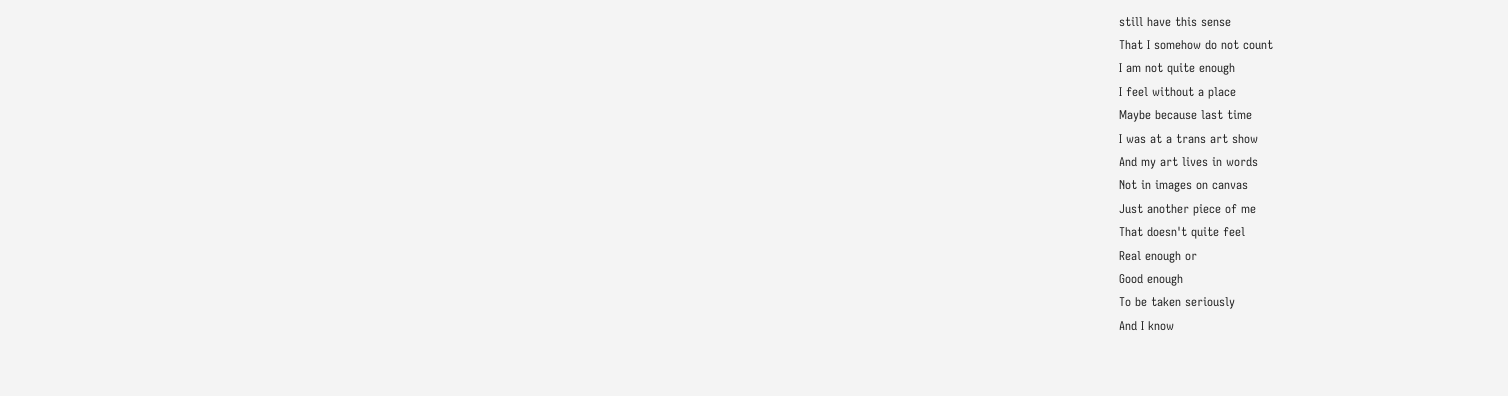still have this sense
That I somehow do not count
I am not quite enough
I feel without a place
Maybe because last time
I was at a trans art show
And my art lives in words
Not in images on canvas
Just another piece of me
That doesn't quite feel
Real enough or
Good enough
To be taken seriously
And I know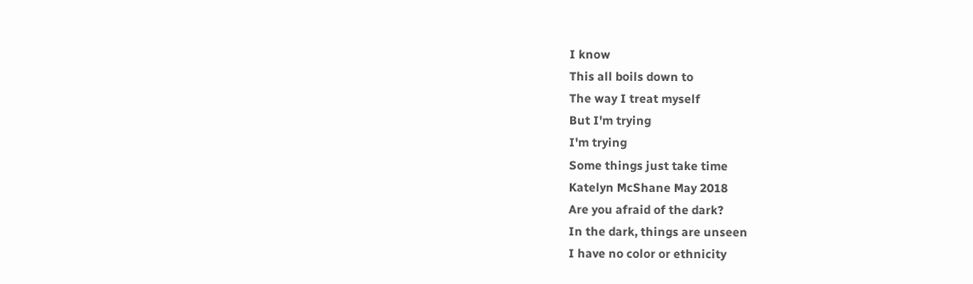I know
This all boils down to
The way I treat myself
But I'm trying
I'm trying
Some things just take time
Katelyn McShane May 2018
Are you afraid of the dark?
In the dark, things are unseen
I have no color or ethnicity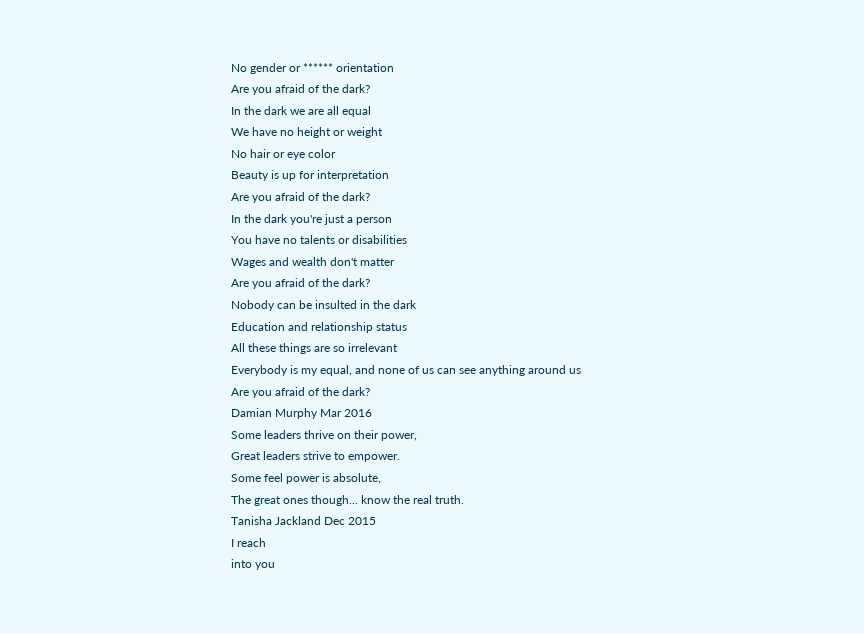No gender or ****** orientation
Are you afraid of the dark?
In the dark we are all equal
We have no height or weight
No hair or eye color
Beauty is up for interpretation
Are you afraid of the dark?
In the dark you're just a person
You have no talents or disabilities
Wages and wealth don't matter
Are you afraid of the dark?
Nobody can be insulted in the dark
Education and relationship status
All these things are so irrelevant
Everybody is my equal, and none of us can see anything around us
Are you afraid of the dark?
Damian Murphy Mar 2016
Some leaders thrive on their power,
Great leaders strive to empower.
Some feel power is absolute,
The great ones though... know the real truth.
Tanisha Jackland Dec 2015
I reach
into you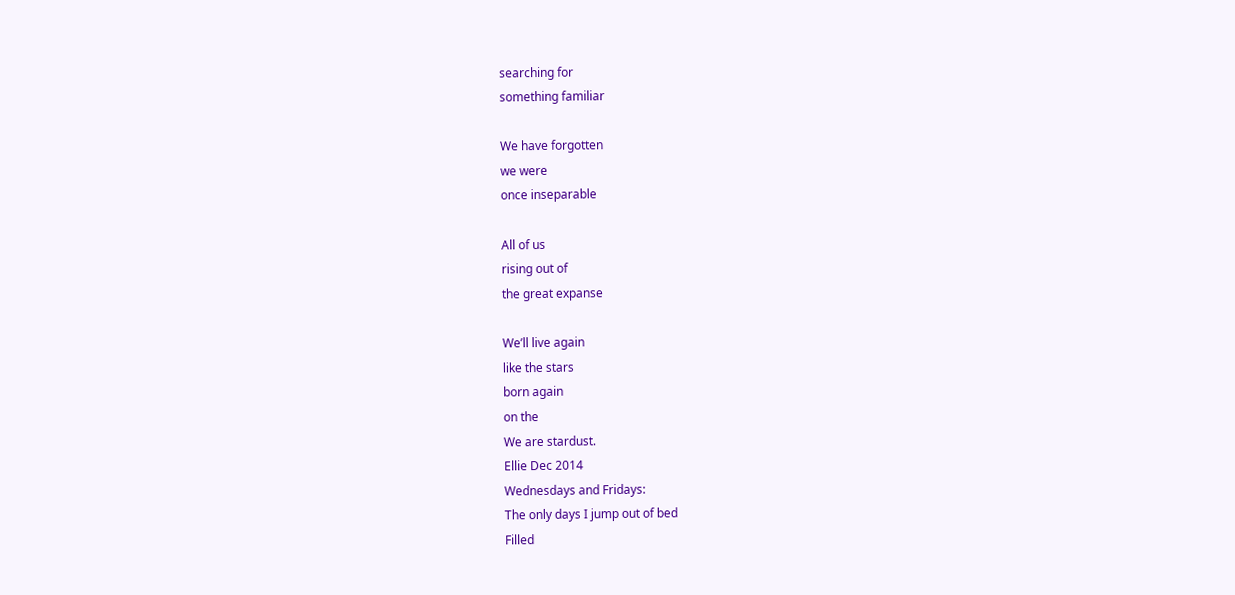searching for
something familiar

We have forgotten
we were
once inseparable

All of us
rising out of
the great expanse

We’ll live again
like the stars
born again
on the
We are stardust.
Ellie Dec 2014
Wednesdays and Fridays:
The only days I jump out of bed
Filled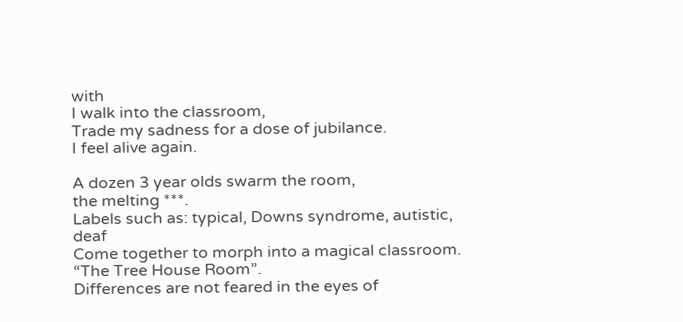with
I walk into the classroom,
Trade my sadness for a dose of jubilance.
I feel alive again.

A dozen 3 year olds swarm the room,
the melting ***.
Labels such as: typical, Downs syndrome, autistic, deaf
Come together to morph into a magical classroom.
“The Tree House Room”.
Differences are not feared in the eyes of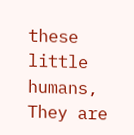these little humans,
They are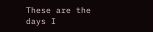These are the days I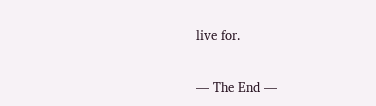live for.

— The End —